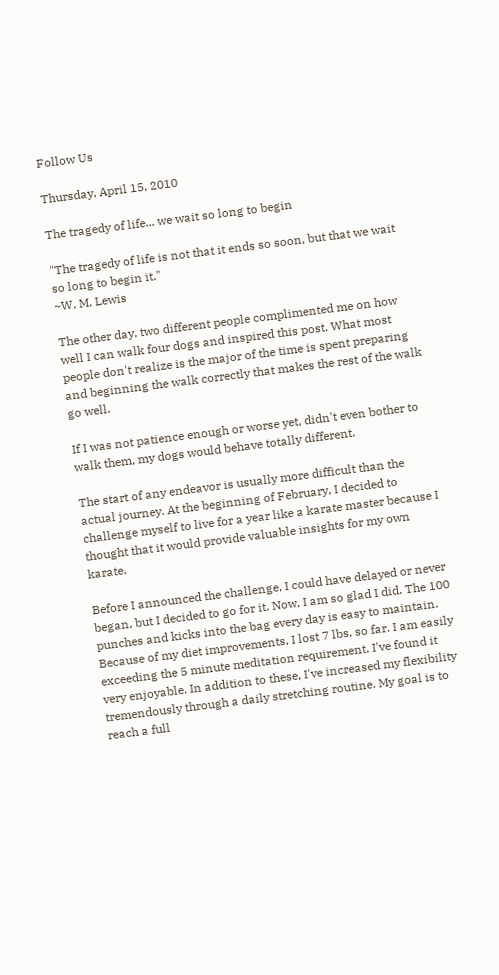Follow Us

Thursday, April 15, 2010

The tragedy of life... we wait so long to begin

"The tragedy of life is not that it ends so soon, but that we wait so long to begin it."
~W. M. Lewis

The other day, two different people complimented me on how well I can walk four dogs and inspired this post. What most people don't realize is the major of the time is spent preparing and beginning the walk correctly that makes the rest of the walk go well.

If I was not patience enough or worse yet, didn't even bother to walk them, my dogs would behave totally different.

The start of any endeavor is usually more difficult than the actual journey. At the beginning of February, I decided to challenge myself to live for a year like a karate master because I thought that it would provide valuable insights for my own karate.

Before I announced the challenge, I could have delayed or never began, but I decided to go for it. Now, I am so glad I did. The 100 punches and kicks into the bag every day is easy to maintain. Because of my diet improvements, I lost 7 lbs. so far. I am easily exceeding the 5 minute meditation requirement. I've found it very enjoyable. In addition to these, I've increased my flexibility tremendously through a daily stretching routine. My goal is to reach a full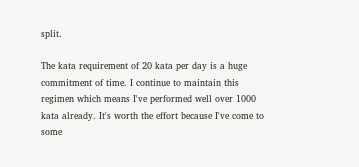split.

The kata requirement of 20 kata per day is a huge commitment of time. I continue to maintain this regimen which means I've performed well over 1000 kata already. It's worth the effort because I've come to some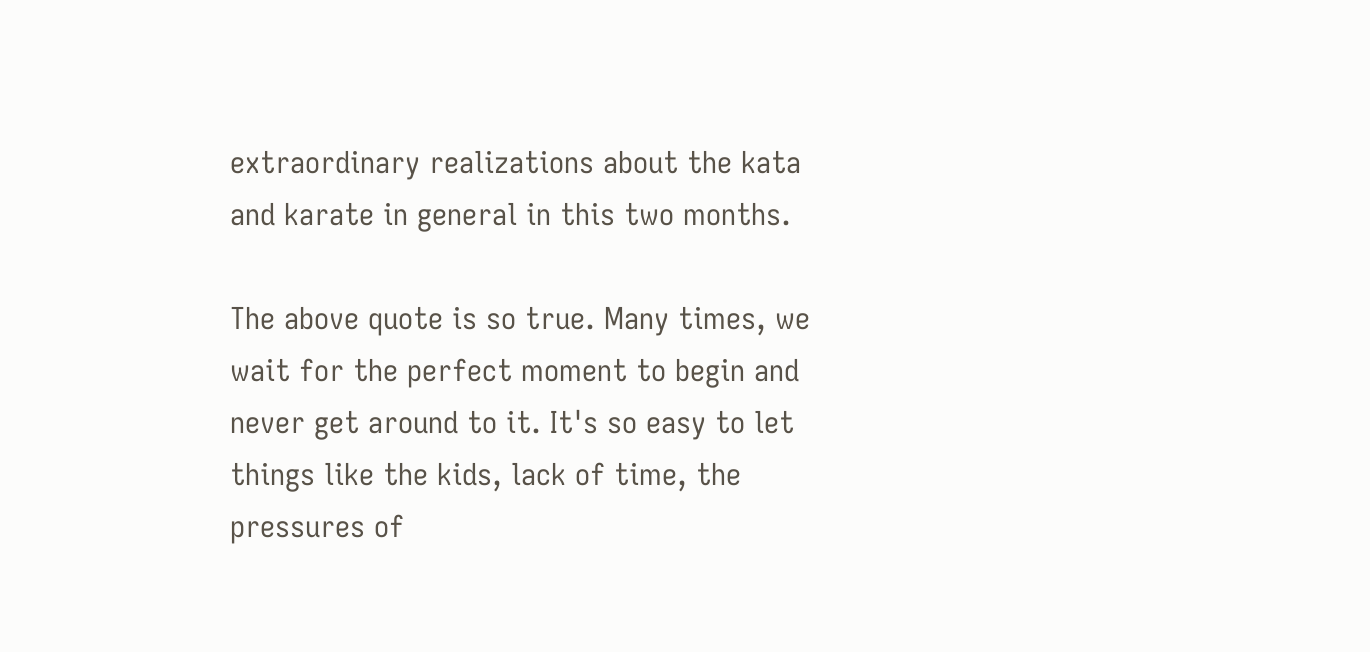extraordinary realizations about the kata and karate in general in this two months.

The above quote is so true. Many times, we wait for the perfect moment to begin and never get around to it. It's so easy to let things like the kids, lack of time, the pressures of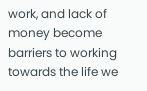work, and lack of money become barriers to working towards the life we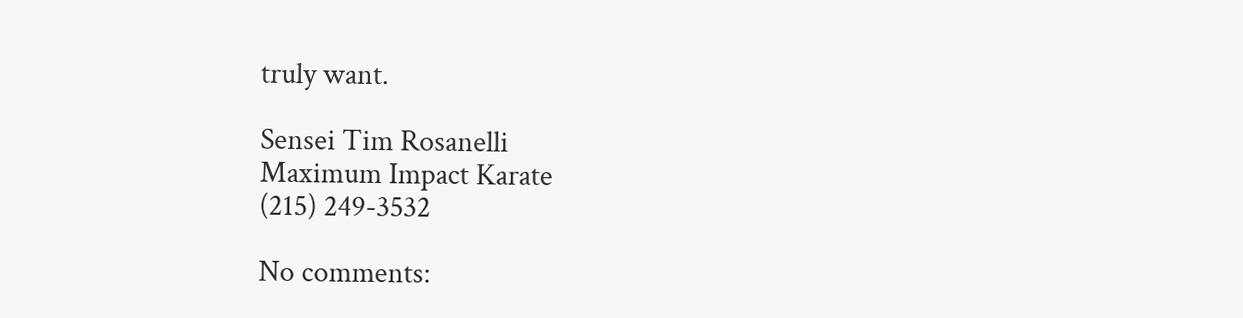truly want.

Sensei Tim Rosanelli
Maximum Impact Karate
(215) 249-3532

No comments: